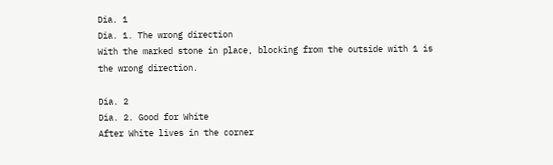Dia. 1
Dia. 1. The wrong direction
With the marked stone in place, blocking from the outside with 1 is the wrong direction.

Dia. 2
Dia. 2. Good for White
After White lives in the corner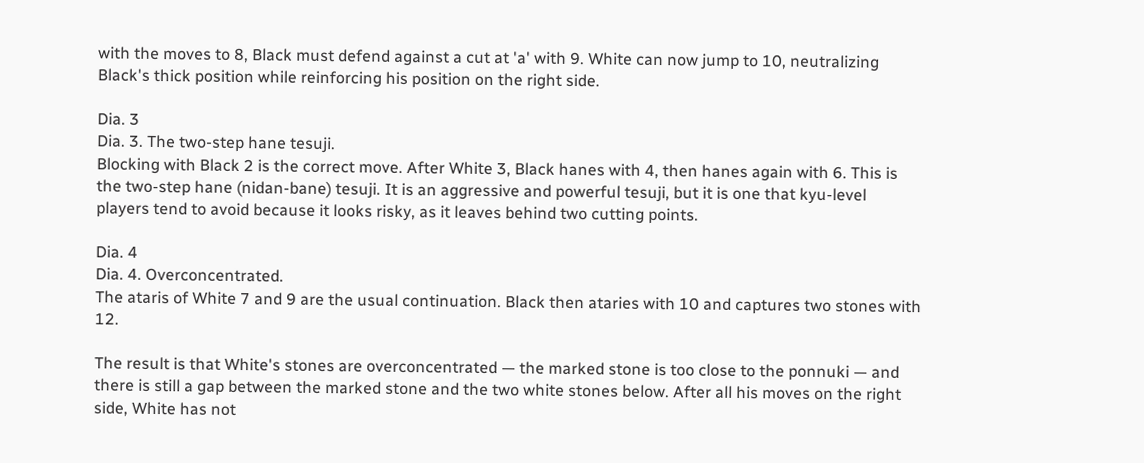with the moves to 8, Black must defend against a cut at 'a' with 9. White can now jump to 10, neutralizing Black's thick position while reinforcing his position on the right side.

Dia. 3
Dia. 3. The two-step hane tesuji.
Blocking with Black 2 is the correct move. After White 3, Black hanes with 4, then hanes again with 6. This is the two-step hane (nidan-bane) tesuji. It is an aggressive and powerful tesuji, but it is one that kyu-level players tend to avoid because it looks risky, as it leaves behind two cutting points.

Dia. 4
Dia. 4. Overconcentrated.
The ataris of White 7 and 9 are the usual continuation. Black then ataries with 10 and captures two stones with 12.

The result is that White's stones are overconcentrated — the marked stone is too close to the ponnuki — and there is still a gap between the marked stone and the two white stones below. After all his moves on the right side, White has not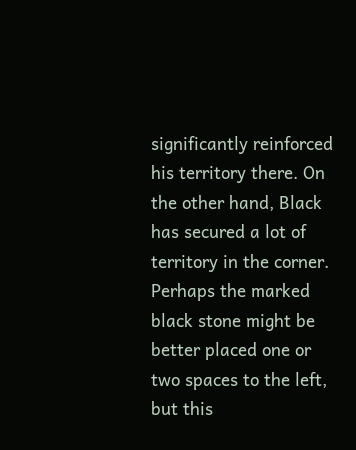significantly reinforced his territory there. On the other hand, Black has secured a lot of territory in the corner. Perhaps the marked black stone might be better placed one or two spaces to the left, but this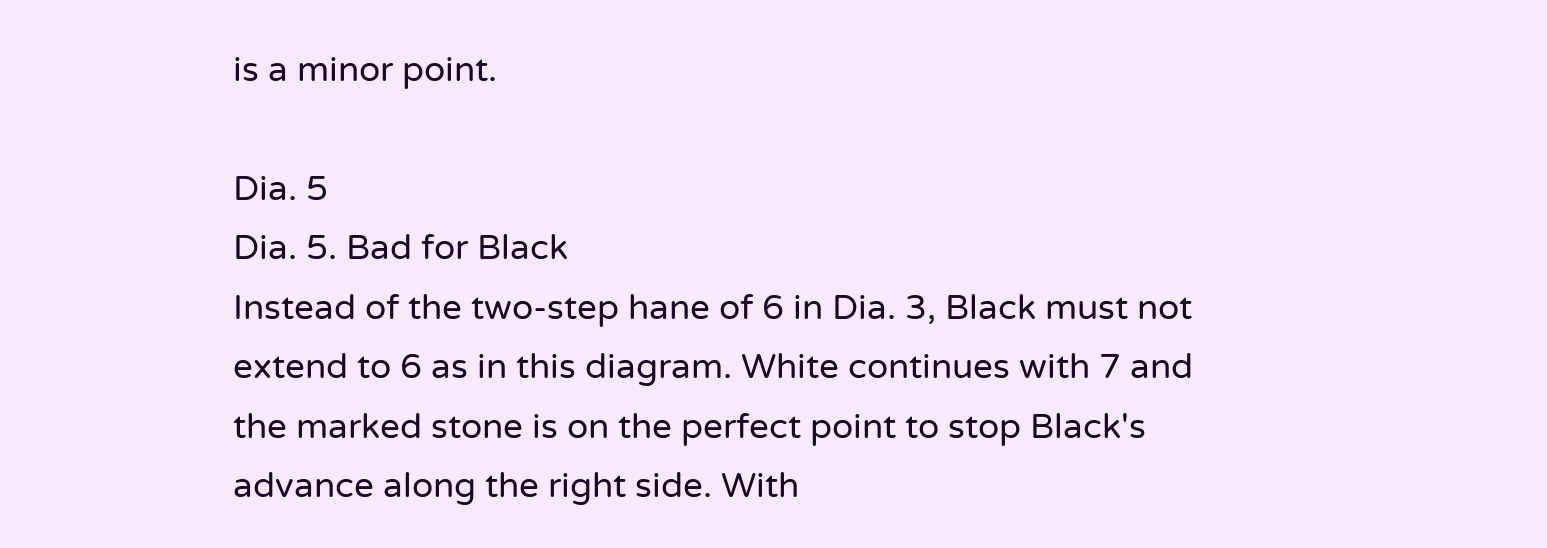is a minor point.

Dia. 5
Dia. 5. Bad for Black
Instead of the two-step hane of 6 in Dia. 3, Black must not extend to 6 as in this diagram. White continues with 7 and the marked stone is on the perfect point to stop Black's advance along the right side. With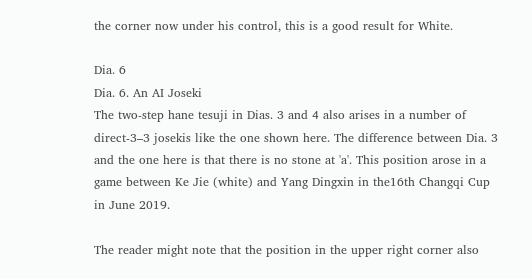the corner now under his control, this is a good result for White.

Dia. 6
Dia. 6. An AI Joseki
The two-step hane tesuji in Dias. 3 and 4 also arises in a number of direct-3–3 josekis like the one shown here. The difference between Dia. 3 and the one here is that there is no stone at 'a'. This position arose in a game between Ke Jie (white) and Yang Dingxin in the16th Changqi Cup in June 2019.

The reader might note that the position in the upper right corner also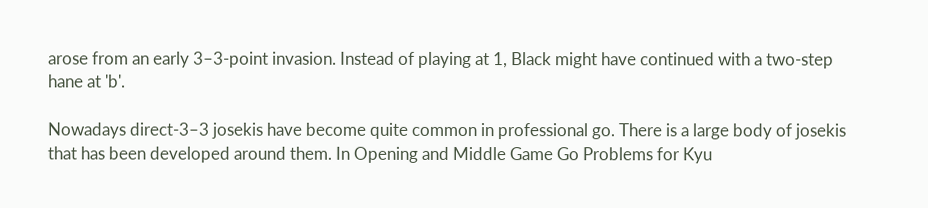arose from an early 3–3-point invasion. Instead of playing at 1, Black might have continued with a two-step hane at 'b'.

Nowadays direct-3–3 josekis have become quite common in professional go. There is a large body of josekis that has been developed around them. In Opening and Middle Game Go Problems for Kyu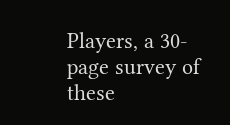Players, a 30-page survey of these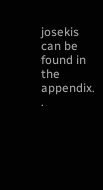josekis can be found in the appendix. .